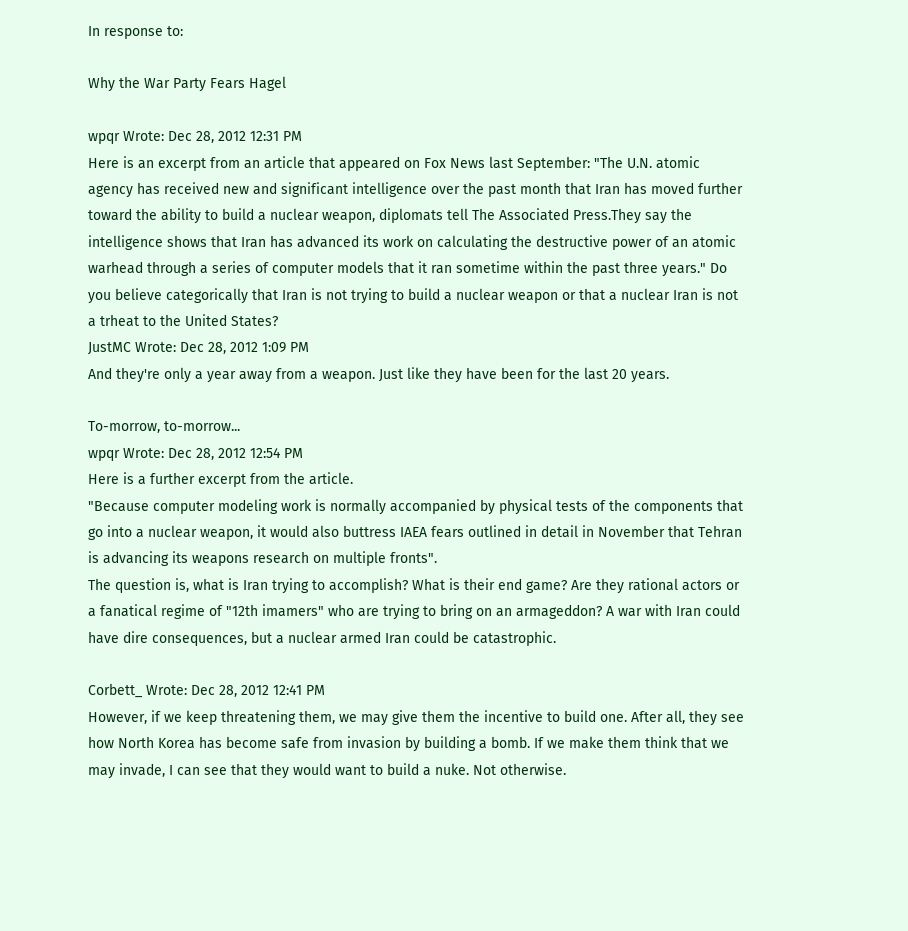In response to:

Why the War Party Fears Hagel

wpqr Wrote: Dec 28, 2012 12:31 PM
Here is an excerpt from an article that appeared on Fox News last September: "The U.N. atomic agency has received new and significant intelligence over the past month that Iran has moved further toward the ability to build a nuclear weapon, diplomats tell The Associated Press.They say the intelligence shows that Iran has advanced its work on calculating the destructive power of an atomic warhead through a series of computer models that it ran sometime within the past three years." Do you believe categorically that Iran is not trying to build a nuclear weapon or that a nuclear Iran is not a trheat to the United States?
JustMC Wrote: Dec 28, 2012 1:09 PM
And they're only a year away from a weapon. Just like they have been for the last 20 years.

To-morrow, to-morrow...
wpqr Wrote: Dec 28, 2012 12:54 PM
Here is a further excerpt from the article.
"Because computer modeling work is normally accompanied by physical tests of the components that go into a nuclear weapon, it would also buttress IAEA fears outlined in detail in November that Tehran is advancing its weapons research on multiple fronts".
The question is, what is Iran trying to accomplish? What is their end game? Are they rational actors or a fanatical regime of "12th imamers" who are trying to bring on an armageddon? A war with Iran could have dire consequences, but a nuclear armed Iran could be catastrophic.

Corbett_ Wrote: Dec 28, 2012 12:41 PM
However, if we keep threatening them, we may give them the incentive to build one. After all, they see how North Korea has become safe from invasion by building a bomb. If we make them think that we may invade, I can see that they would want to build a nuke. Not otherwise.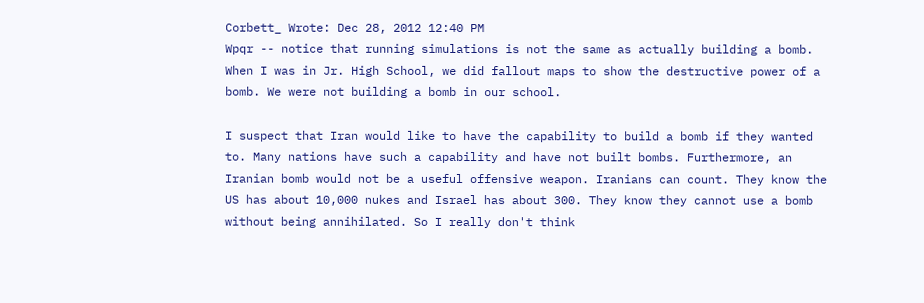Corbett_ Wrote: Dec 28, 2012 12:40 PM
Wpqr -- notice that running simulations is not the same as actually building a bomb. When I was in Jr. High School, we did fallout maps to show the destructive power of a bomb. We were not building a bomb in our school.

I suspect that Iran would like to have the capability to build a bomb if they wanted to. Many nations have such a capability and have not built bombs. Furthermore, an Iranian bomb would not be a useful offensive weapon. Iranians can count. They know the US has about 10,000 nukes and Israel has about 300. They know they cannot use a bomb without being annihilated. So I really don't think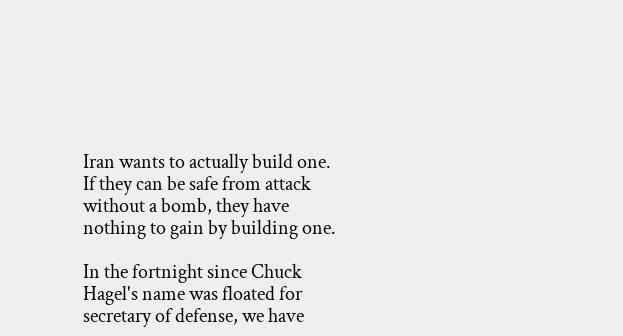Iran wants to actually build one. If they can be safe from attack without a bomb, they have nothing to gain by building one.

In the fortnight since Chuck Hagel's name was floated for secretary of defense, we have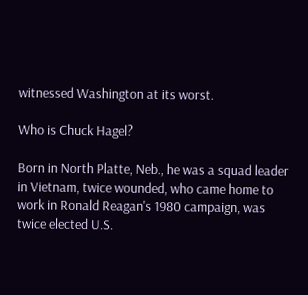witnessed Washington at its worst.

Who is Chuck Hagel?

Born in North Platte, Neb., he was a squad leader in Vietnam, twice wounded, who came home to work in Ronald Reagan's 1980 campaign, was twice elected U.S.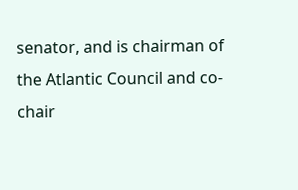senator, and is chairman of the Atlantic Council and co-chair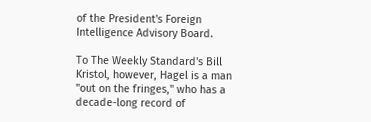of the President's Foreign Intelligence Advisory Board.

To The Weekly Standard's Bill Kristol, however, Hagel is a man "out on the fringes," who has a decade-long record of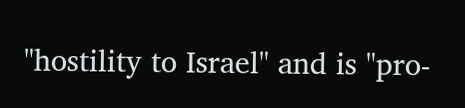"hostility to Israel" and is "pro-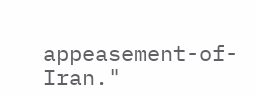appeasement-of-Iran."